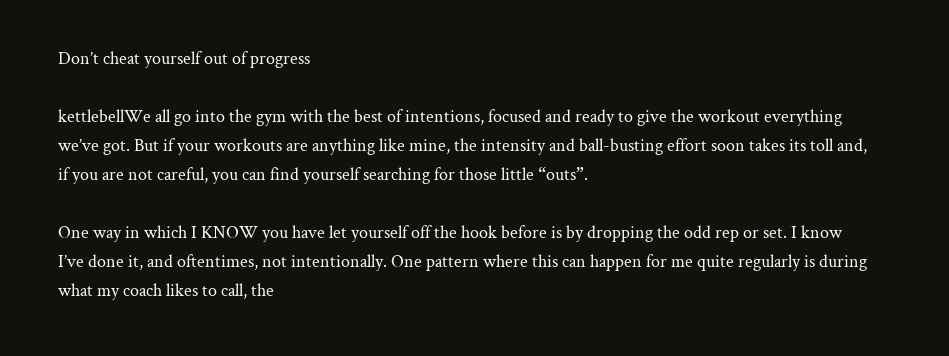Don’t cheat yourself out of progress

kettlebellWe all go into the gym with the best of intentions, focused and ready to give the workout everything we’ve got. But if your workouts are anything like mine, the intensity and ball-busting effort soon takes its toll and, if you are not careful, you can find yourself searching for those little “outs”.

One way in which I KNOW you have let yourself off the hook before is by dropping the odd rep or set. I know I’ve done it, and oftentimes, not intentionally. One pattern where this can happen for me quite regularly is during what my coach likes to call, the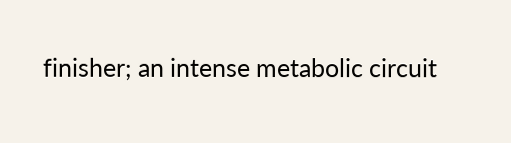finisher; an intense metabolic circuit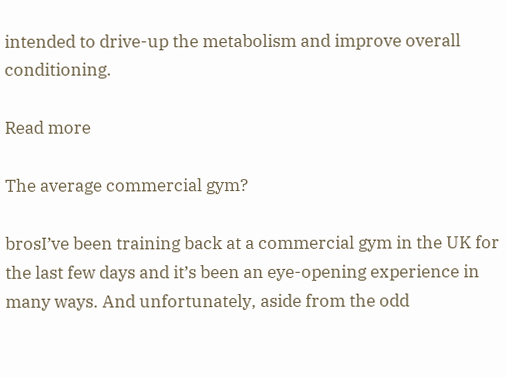intended to drive-up the metabolism and improve overall conditioning.

Read more

The average commercial gym?

brosI’ve been training back at a commercial gym in the UK for the last few days and it’s been an eye-opening experience in many ways. And unfortunately, aside from the odd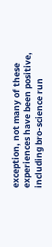exception, not many of these experiences have been positive, including bro-science run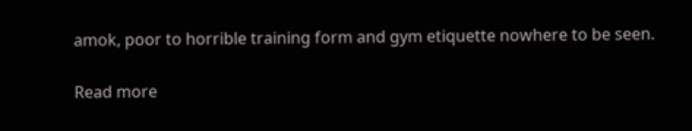amok, poor to horrible training form and gym etiquette nowhere to be seen.

Read more